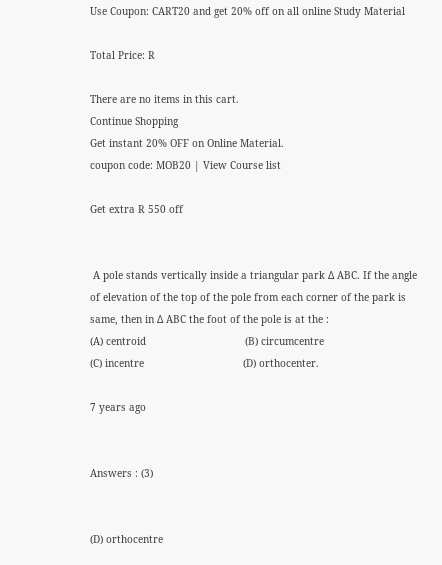Use Coupon: CART20 and get 20% off on all online Study Material

Total Price: R

There are no items in this cart.
Continue Shopping
Get instant 20% OFF on Online Material.
coupon code: MOB20 | View Course list

Get extra R 550 off


 A pole stands vertically inside a triangular park Δ ABC. If the angle of elevation of the top of the pole from each corner of the park is same, then in Δ ABC the foot of the pole is at the :
(A) centroid                                 (B) circumcentre
(C) incentre                                 (D) orthocenter.

7 years ago


Answers : (3)


(D) orthocentre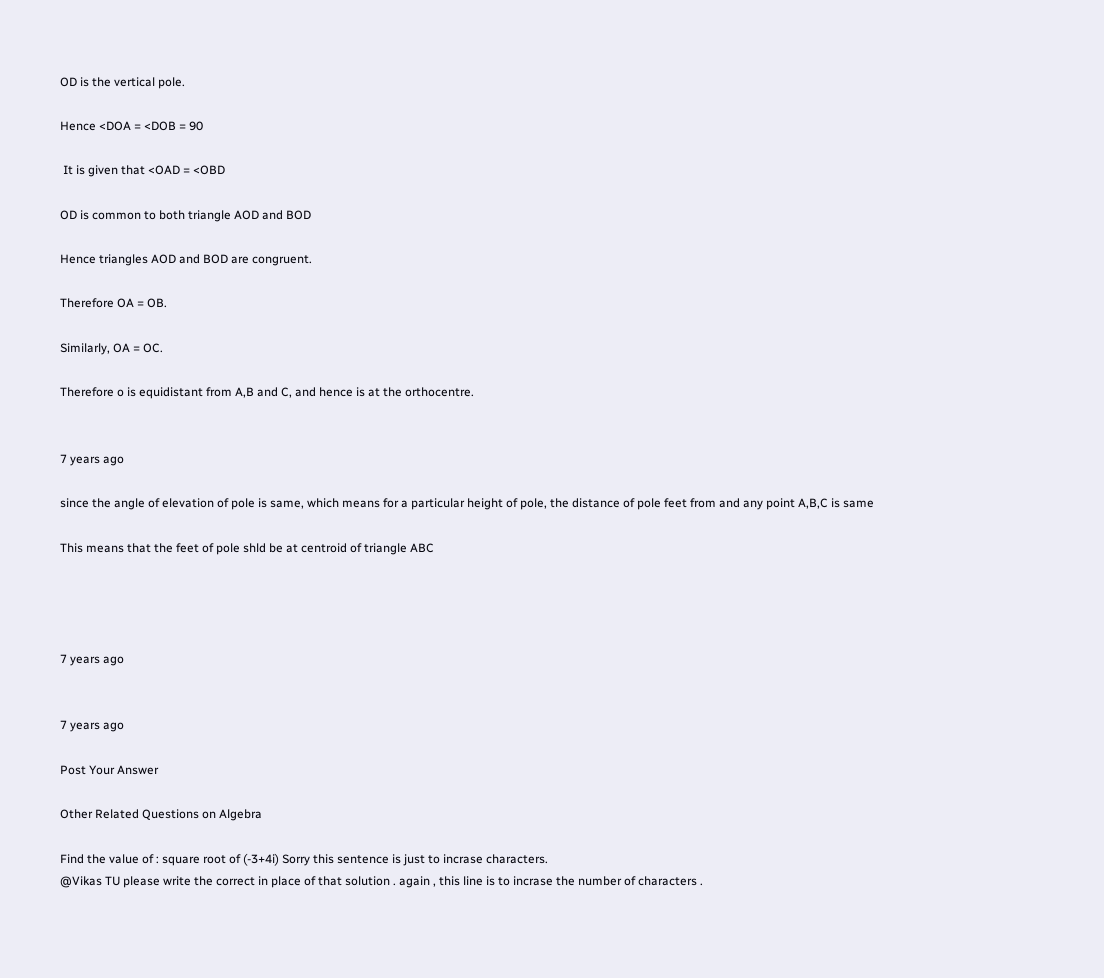OD is the vertical pole.

Hence <DOA = <DOB = 90

 It is given that <OAD = <OBD

OD is common to both triangle AOD and BOD

Hence triangles AOD and BOD are congruent.

Therefore OA = OB.

Similarly, OA = OC.

Therefore o is equidistant from A,B and C, and hence is at the orthocentre.


7 years ago

since the angle of elevation of pole is same, which means for a particular height of pole, the distance of pole feet from and any point A,B,C is same

This means that the feet of pole shld be at centroid of triangle ABC




7 years ago


7 years ago

Post Your Answer

Other Related Questions on Algebra

Find the value of : square root of (-3+4i) Sorry this sentence is just to incrase characters.
@Vikas TU please write the correct in place of that solution . again , this line is to incrase the number of characters .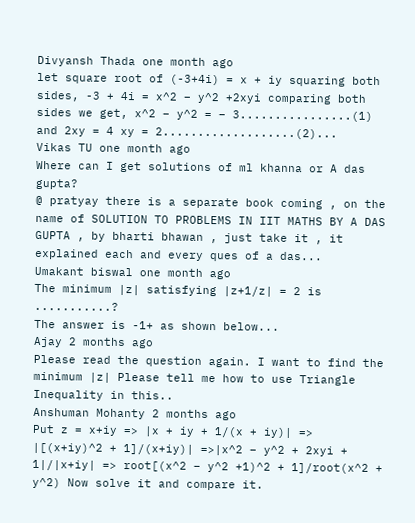Divyansh Thada one month ago
let square root of (-3+4i) = x + iy squaring both sides, -3 + 4i = x^2 – y^2 +2xyi comparing both sides we get, x^2 – y^2 = – 3................(1) and 2xy = 4 xy = 2...................(2)...
Vikas TU one month ago
Where can I get solutions of ml khanna or A das gupta?
@ pratyay there is a separate book coming , on the name of SOLUTION TO PROBLEMS IN IIT MATHS BY A DAS GUPTA , by bharti bhawan , just take it , it explained each and every ques of a das...
Umakant biswal one month ago
The minimum |z| satisfying |z+1/z| = 2 is ...........?
The answer is -1+ as shown below...
Ajay 2 months ago
Please read the question again. I want to find the minimum |z| Please tell me how to use Triangle Inequality in this..
Anshuman Mohanty 2 months ago
Put z = x+iy => |x + iy + 1/(x + iy)| => |[(x+iy)^2 + 1]/(x+iy)| =>|x^2 – y^2 + 2xyi + 1|/|x+iy| => root[(x^2 – y^2 +1)^2 + 1]/root(x^2 + y^2) Now solve it and compare it.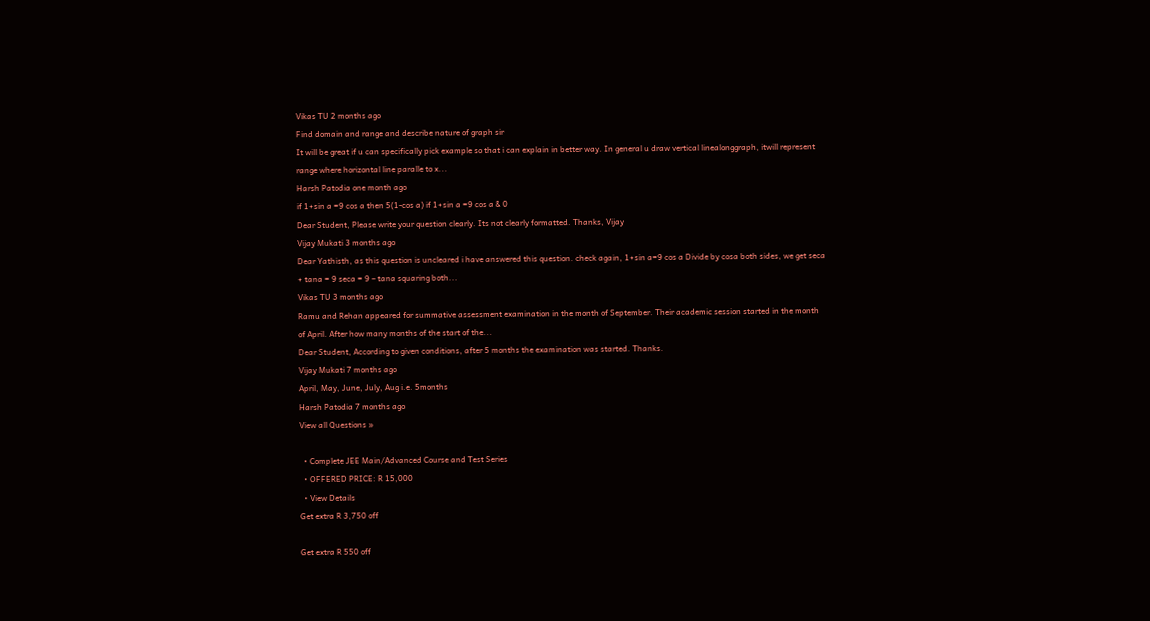Vikas TU 2 months ago
Find domain and range and describe nature of graph sir
It will be great if u can specifically pick example so that i can explain in better way. In general u draw vertical linealonggraph, itwill represent range where horizontal line paralle to x...
Harsh Patodia one month ago
if 1+sin a =9 cos a then 5(1-cos a) if 1+sin a =9 cos a & 0
Dear Student, Please write your question clearly. Its not clearly formatted. Thanks, Vijay
Vijay Mukati 3 months ago
Dear Yathisth, as this question is uncleared i have answered this question. check again, 1+sin a=9 cos a Divide by cosa both sides, we get seca + tana = 9 seca = 9 – tana squaring both...
Vikas TU 3 months ago
Ramu and Rehan appeared for summative assessment examination in the month of September. Their academic session started in the month of April. After how many months of the start of the...
Dear Student, According to given conditions, after 5 months the examination was started. Thanks.
Vijay Mukati 7 months ago
April, May, June, July, Aug i.e. 5months
Harsh Patodia 7 months ago
View all Questions »

  • Complete JEE Main/Advanced Course and Test Series
  • OFFERED PRICE: R 15,000
  • View Details
Get extra R 3,750 off

Get extra R 550 off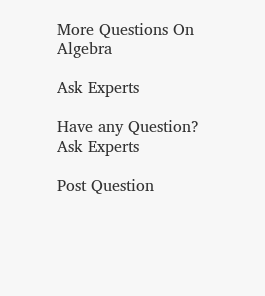More Questions On Algebra

Ask Experts

Have any Question? Ask Experts

Post Question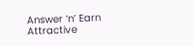Answer ‘n’ Earn
Attractive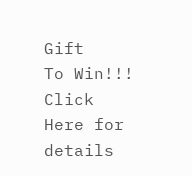Gift
To Win!!!
Click Here for details